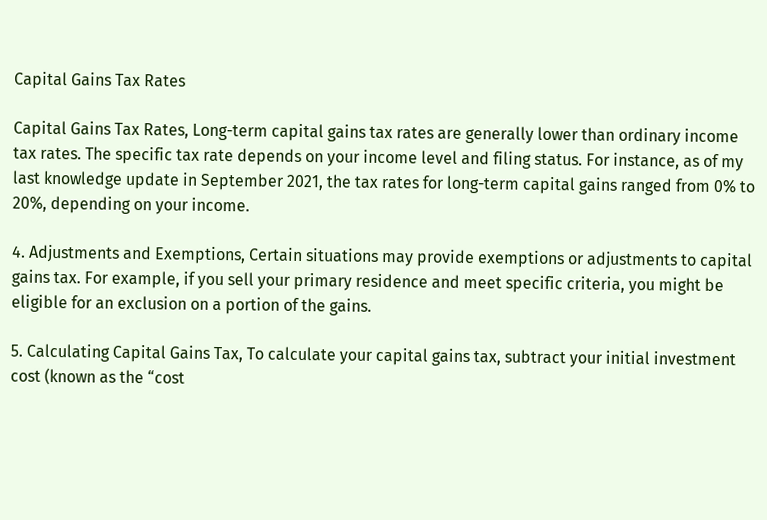Capital Gains Tax Rates

Capital Gains Tax Rates, Long-term capital gains tax rates are generally lower than ordinary income tax rates. The specific tax rate depends on your income level and filing status. For instance, as of my last knowledge update in September 2021, the tax rates for long-term capital gains ranged from 0% to 20%, depending on your income.

4. Adjustments and Exemptions, Certain situations may provide exemptions or adjustments to capital gains tax. For example, if you sell your primary residence and meet specific criteria, you might be eligible for an exclusion on a portion of the gains.

5. Calculating Capital Gains Tax, To calculate your capital gains tax, subtract your initial investment cost (known as the “cost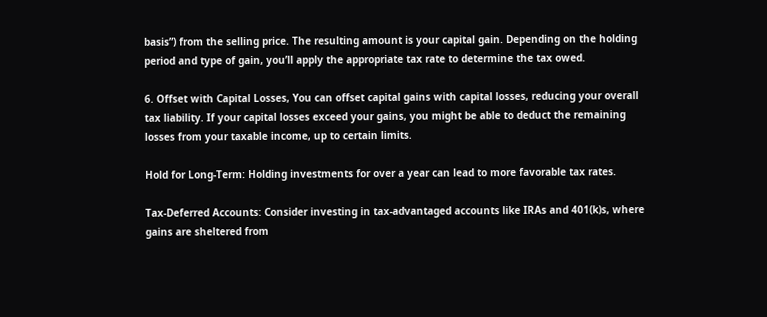basis”) from the selling price. The resulting amount is your capital gain. Depending on the holding period and type of gain, you’ll apply the appropriate tax rate to determine the tax owed.

6. Offset with Capital Losses, You can offset capital gains with capital losses, reducing your overall tax liability. If your capital losses exceed your gains, you might be able to deduct the remaining losses from your taxable income, up to certain limits.

Hold for Long-Term: Holding investments for over a year can lead to more favorable tax rates.

Tax-Deferred Accounts: Consider investing in tax-advantaged accounts like IRAs and 401(k)s, where gains are sheltered from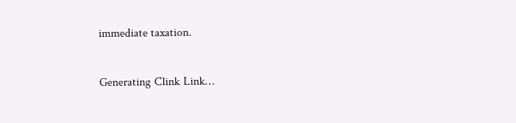immediate taxation.

Generating Clink Link…